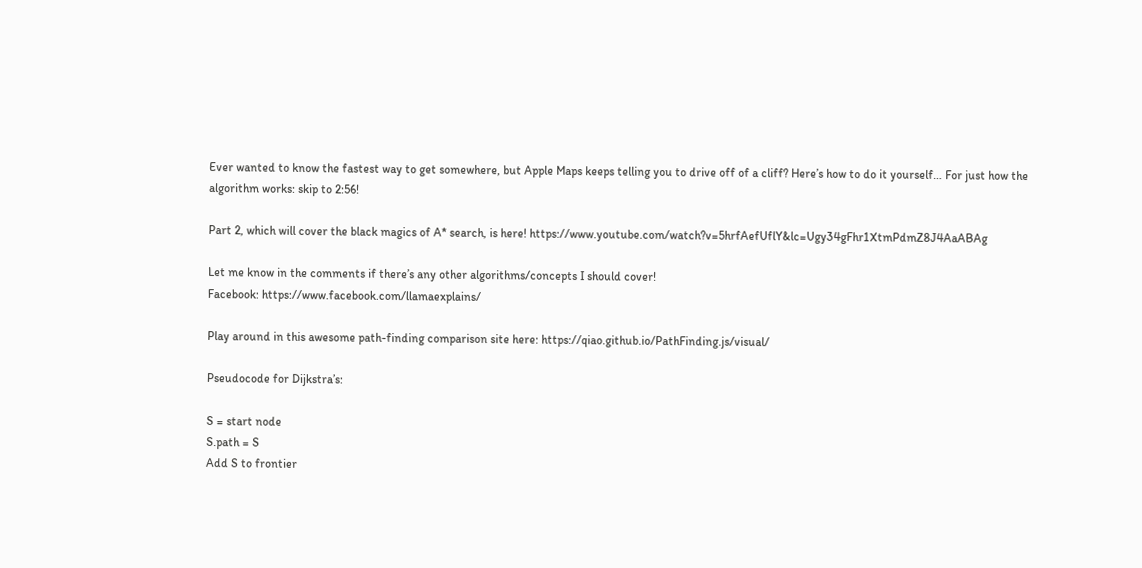Ever wanted to know the fastest way to get somewhere, but Apple Maps keeps telling you to drive off of a cliff? Here’s how to do it yourself… For just how the algorithm works: skip to 2:56!

Part 2, which will cover the black magics of A* search, is here! https://www.youtube.com/watch?v=5hrfAefUflY&lc=Ugy34gFhr1XtmPdmZ8J4AaABAg

Let me know in the comments if there’s any other algorithms/concepts I should cover!
Facebook: https://www.facebook.com/llamaexplains/

Play around in this awesome path-finding comparison site here: https://qiao.github.io/PathFinding.js/visual/

Pseudocode for Dijkstra’s:

S = start node
S.path = S
Add S to frontier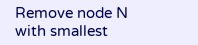Remove node N with smallest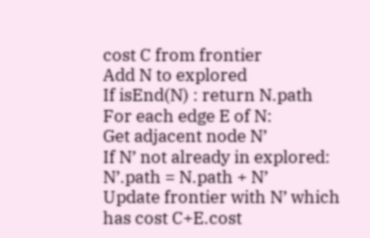cost C from frontier
Add N to explored
If isEnd(N) : return N.path
For each edge E of N:
Get adjacent node N’
If N’ not already in explored:
N’.path = N.path + N’
Update frontier with N’ which has cost C+E.cost